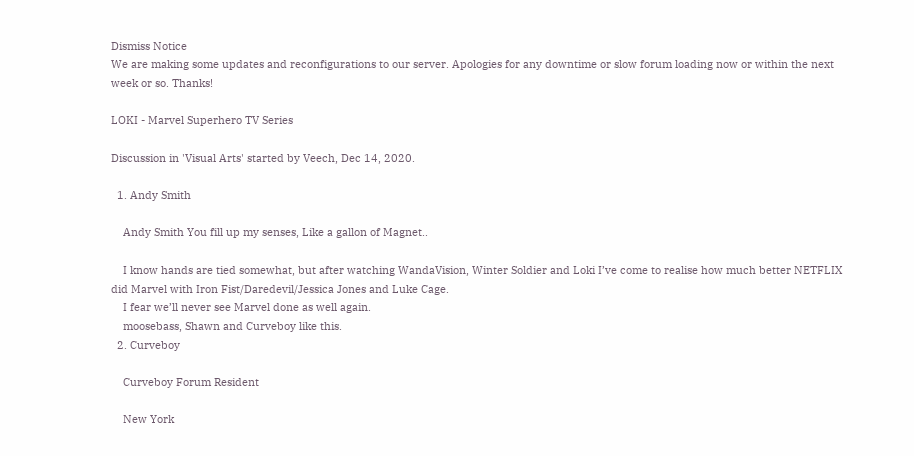Dismiss Notice
We are making some updates and reconfigurations to our server. Apologies for any downtime or slow forum loading now or within the next week or so. Thanks!

LOKI - Marvel Superhero TV Series

Discussion in 'Visual Arts' started by Veech, Dec 14, 2020.

  1. Andy Smith

    Andy Smith You fill up my senses, Like a gallon of Magnet..

    I know hands are tied somewhat, but after watching WandaVision, Winter Soldier and Loki I’ve come to realise how much better NETFLIX did Marvel with Iron Fist/Daredevil/Jessica Jones and Luke Cage.
    I fear we’ll never see Marvel done as well again.
    moosebass, Shawn and Curveboy like this.
  2. Curveboy

    Curveboy Forum Resident

    New York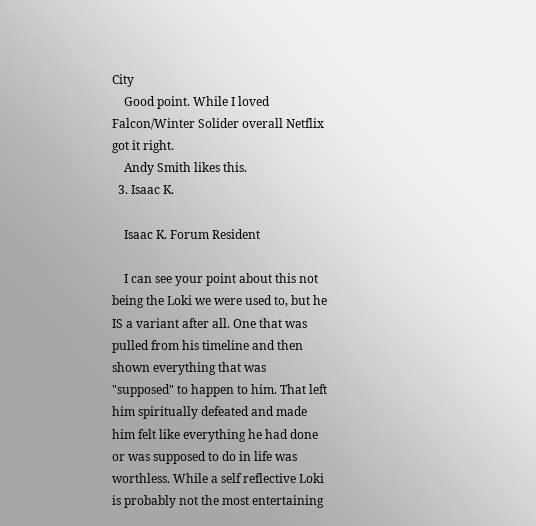City
    Good point. While I loved Falcon/Winter Solider overall Netflix got it right.
    Andy Smith likes this.
  3. Isaac K.

    Isaac K. Forum Resident

    I can see your point about this not being the Loki we were used to, but he IS a variant after all. One that was pulled from his timeline and then shown everything that was "supposed" to happen to him. That left him spiritually defeated and made him felt like everything he had done or was supposed to do in life was worthless. While a self reflective Loki is probably not the most entertaining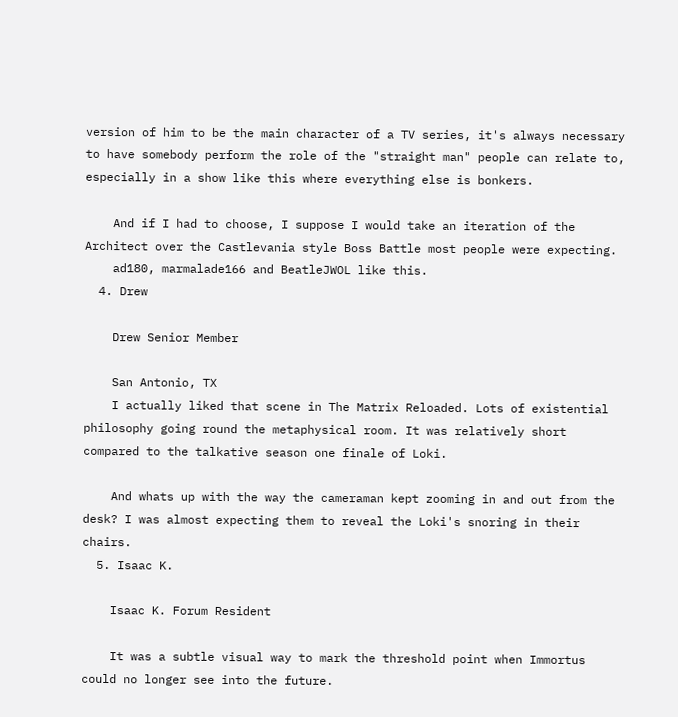version of him to be the main character of a TV series, it's always necessary to have somebody perform the role of the "straight man" people can relate to, especially in a show like this where everything else is bonkers.

    And if I had to choose, I suppose I would take an iteration of the Architect over the Castlevania style Boss Battle most people were expecting.
    ad180, marmalade166 and BeatleJWOL like this.
  4. Drew

    Drew Senior Member

    San Antonio, TX
    I actually liked that scene in The Matrix Reloaded. Lots of existential philosophy going round the metaphysical room. It was relatively short compared to the talkative season one finale of Loki.

    And whats up with the way the cameraman kept zooming in and out from the desk? I was almost expecting them to reveal the Loki's snoring in their chairs.
  5. Isaac K.

    Isaac K. Forum Resident

    It was a subtle visual way to mark the threshold point when Immortus could no longer see into the future.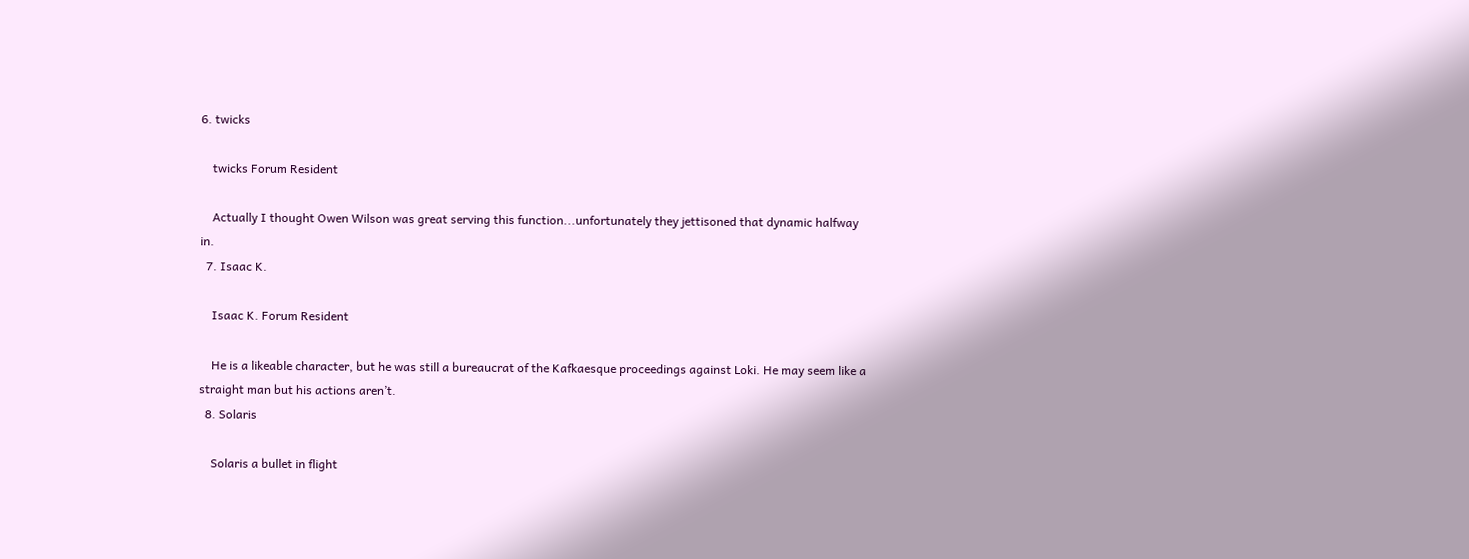6. twicks

    twicks Forum Resident

    Actually I thought Owen Wilson was great serving this function...unfortunately they jettisoned that dynamic halfway in.
  7. Isaac K.

    Isaac K. Forum Resident

    He is a likeable character, but he was still a bureaucrat of the Kafkaesque proceedings against Loki. He may seem like a straight man but his actions aren’t.
  8. Solaris

    Solaris a bullet in flight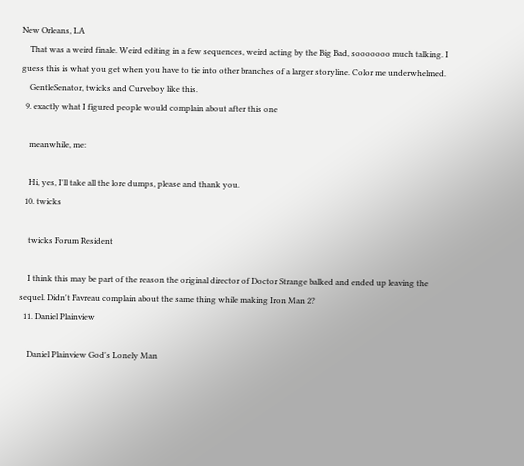New Orleans, LA
    That was a weird finale. Weird editing in a few sequences, weird acting by the Big Bad, sooooooo much talking. I guess this is what you get when you have to tie into other branches of a larger storyline. Color me underwhelmed.
    GentleSenator, twicks and Curveboy like this.
  9. exactly what I figured people would complain about after this one

    meanwhile, me:

    Hi, yes, I'll take all the lore dumps, please and thank you.
  10. twicks

    twicks Forum Resident

    I think this may be part of the reason the original director of Doctor Strange balked and ended up leaving the sequel. Didn't Favreau complain about the same thing while making Iron Man 2?
  11. Daniel Plainview

    Daniel Plainview God's Lonely Man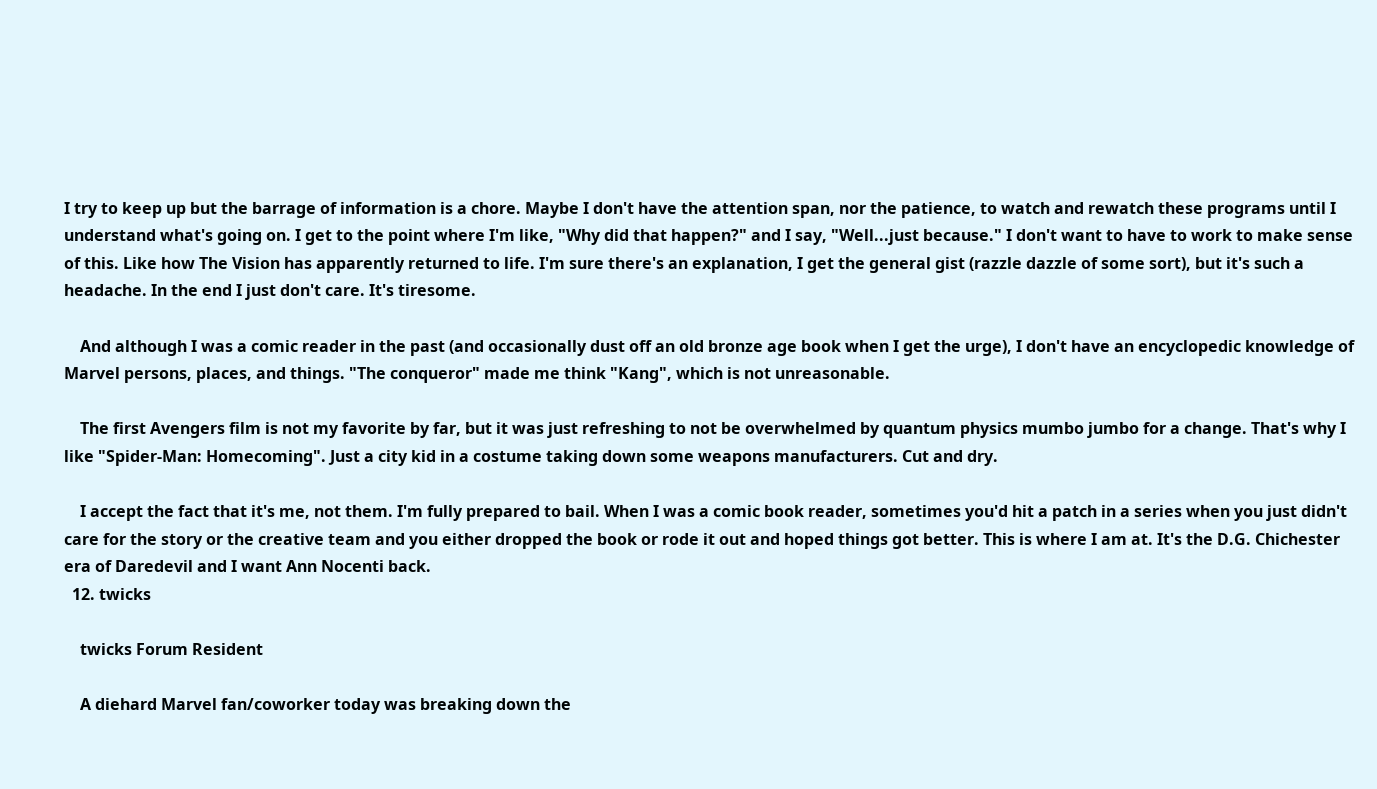I try to keep up but the barrage of information is a chore. Maybe I don't have the attention span, nor the patience, to watch and rewatch these programs until I understand what's going on. I get to the point where I'm like, "Why did that happen?" and I say, "Well...just because." I don't want to have to work to make sense of this. Like how The Vision has apparently returned to life. I'm sure there's an explanation, I get the general gist (razzle dazzle of some sort), but it's such a headache. In the end I just don't care. It's tiresome.

    And although I was a comic reader in the past (and occasionally dust off an old bronze age book when I get the urge), I don't have an encyclopedic knowledge of Marvel persons, places, and things. "The conqueror" made me think "Kang", which is not unreasonable.

    The first Avengers film is not my favorite by far, but it was just refreshing to not be overwhelmed by quantum physics mumbo jumbo for a change. That's why I like "Spider-Man: Homecoming". Just a city kid in a costume taking down some weapons manufacturers. Cut and dry.

    I accept the fact that it's me, not them. I'm fully prepared to bail. When I was a comic book reader, sometimes you'd hit a patch in a series when you just didn't care for the story or the creative team and you either dropped the book or rode it out and hoped things got better. This is where I am at. It's the D.G. Chichester era of Daredevil and I want Ann Nocenti back.
  12. twicks

    twicks Forum Resident

    A diehard Marvel fan/coworker today was breaking down the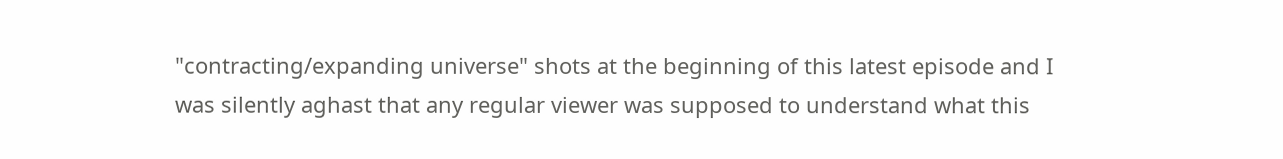"contracting/expanding universe" shots at the beginning of this latest episode and I was silently aghast that any regular viewer was supposed to understand what this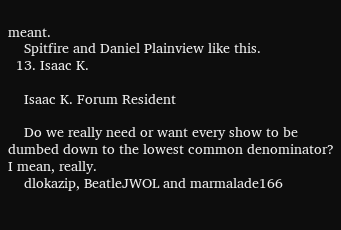meant.
    Spitfire and Daniel Plainview like this.
  13. Isaac K.

    Isaac K. Forum Resident

    Do we really need or want every show to be dumbed down to the lowest common denominator? I mean, really.
    dlokazip, BeatleJWOL and marmalade166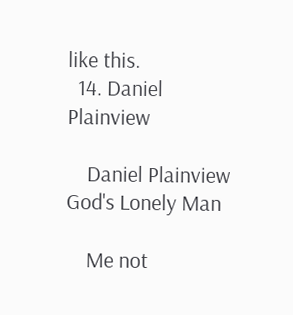like this.
  14. Daniel Plainview

    Daniel Plainview God's Lonely Man

    Me not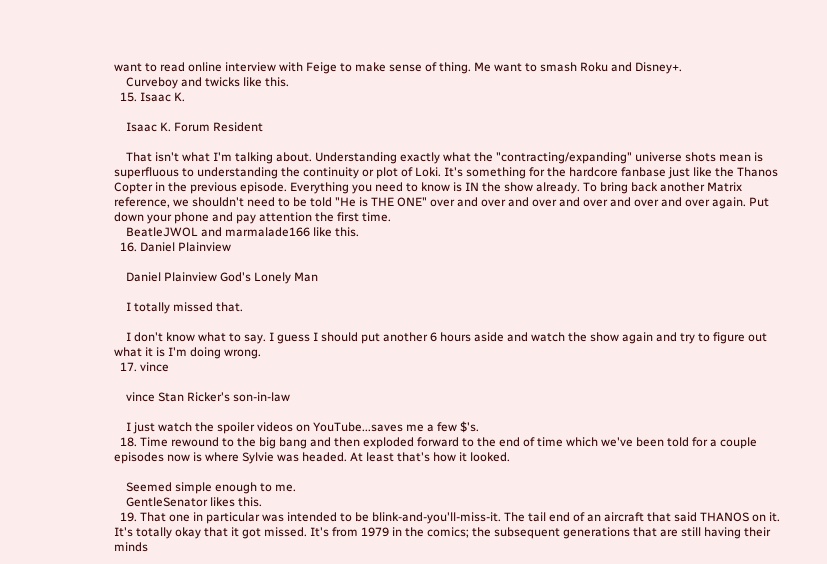want to read online interview with Feige to make sense of thing. Me want to smash Roku and Disney+.
    Curveboy and twicks like this.
  15. Isaac K.

    Isaac K. Forum Resident

    That isn't what I'm talking about. Understanding exactly what the "contracting/expanding" universe shots mean is superfluous to understanding the continuity or plot of Loki. It's something for the hardcore fanbase just like the Thanos Copter in the previous episode. Everything you need to know is IN the show already. To bring back another Matrix reference, we shouldn't need to be told "He is THE ONE" over and over and over and over and over and over again. Put down your phone and pay attention the first time.
    BeatleJWOL and marmalade166 like this.
  16. Daniel Plainview

    Daniel Plainview God's Lonely Man

    I totally missed that.

    I don't know what to say. I guess I should put another 6 hours aside and watch the show again and try to figure out what it is I'm doing wrong.
  17. vince

    vince Stan Ricker's son-in-law

    I just watch the spoiler videos on YouTube...saves me a few $'s.
  18. Time rewound to the big bang and then exploded forward to the end of time which we've been told for a couple episodes now is where Sylvie was headed. At least that's how it looked.

    Seemed simple enough to me.
    GentleSenator likes this.
  19. That one in particular was intended to be blink-and-you'll-miss-it. The tail end of an aircraft that said THANOS on it. It's totally okay that it got missed. It's from 1979 in the comics; the subsequent generations that are still having their minds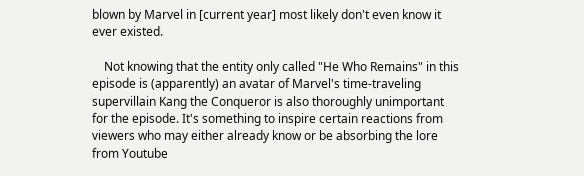blown by Marvel in [current year] most likely don't even know it ever existed.

    Not knowing that the entity only called "He Who Remains" in this episode is (apparently) an avatar of Marvel's time-traveling supervillain Kang the Conqueror is also thoroughly unimportant for the episode. It's something to inspire certain reactions from viewers who may either already know or be absorbing the lore from Youtube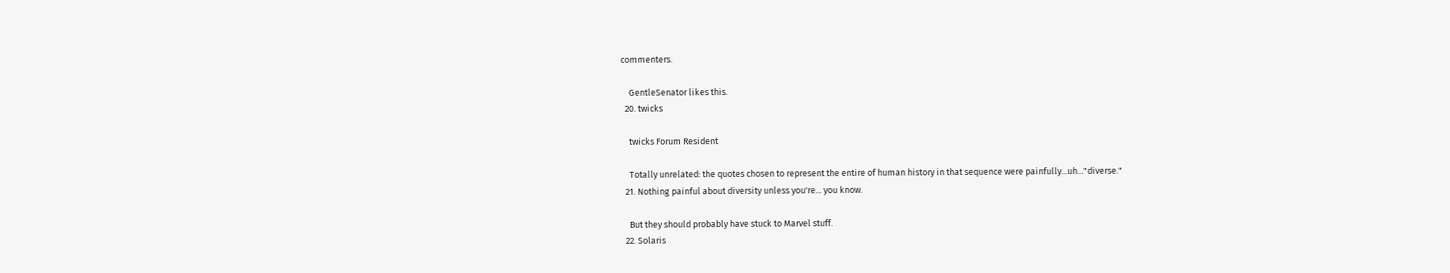commenters.

    GentleSenator likes this.
  20. twicks

    twicks Forum Resident

    Totally unrelated: the quotes chosen to represent the entire of human history in that sequence were painfully...uh..."diverse."
  21. Nothing painful about diversity unless you're... you know.

    But they should probably have stuck to Marvel stuff.
  22. Solaris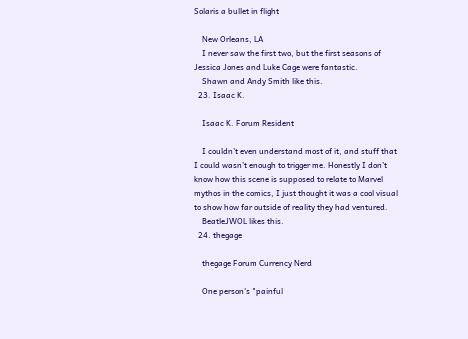Solaris a bullet in flight

    New Orleans, LA
    I never saw the first two, but the first seasons of Jessica Jones and Luke Cage were fantastic.
    Shawn and Andy Smith like this.
  23. Isaac K.

    Isaac K. Forum Resident

    I couldn’t even understand most of it, and stuff that I could wasn’t enough to trigger me. Honestly I don’t know how this scene is supposed to relate to Marvel mythos in the comics, I just thought it was a cool visual to show how far outside of reality they had ventured.
    BeatleJWOL likes this.
  24. thegage

    thegage Forum Currency Nerd

    One person's "painful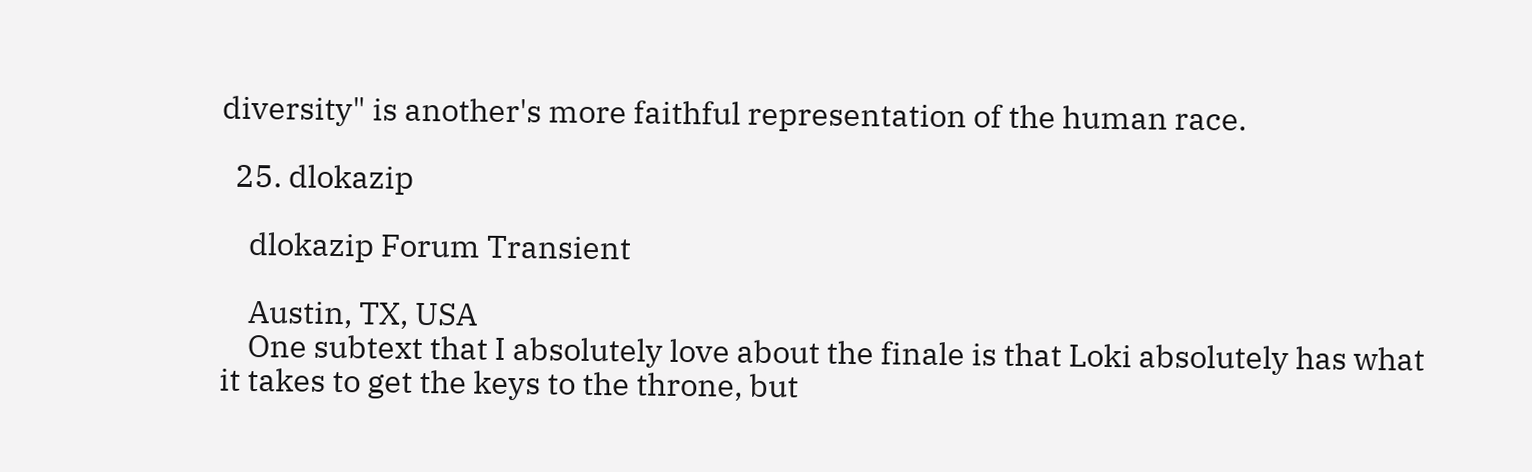diversity" is another's more faithful representation of the human race.

  25. dlokazip

    dlokazip Forum Transient

    Austin, TX, USA
    One subtext that I absolutely love about the finale is that Loki absolutely has what it takes to get the keys to the throne, but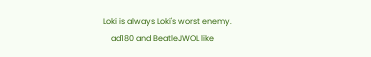Loki is always Loki's worst enemy.
    ad180 and BeatleJWOL like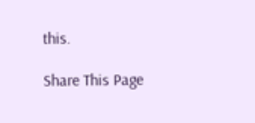this.

Share This Page